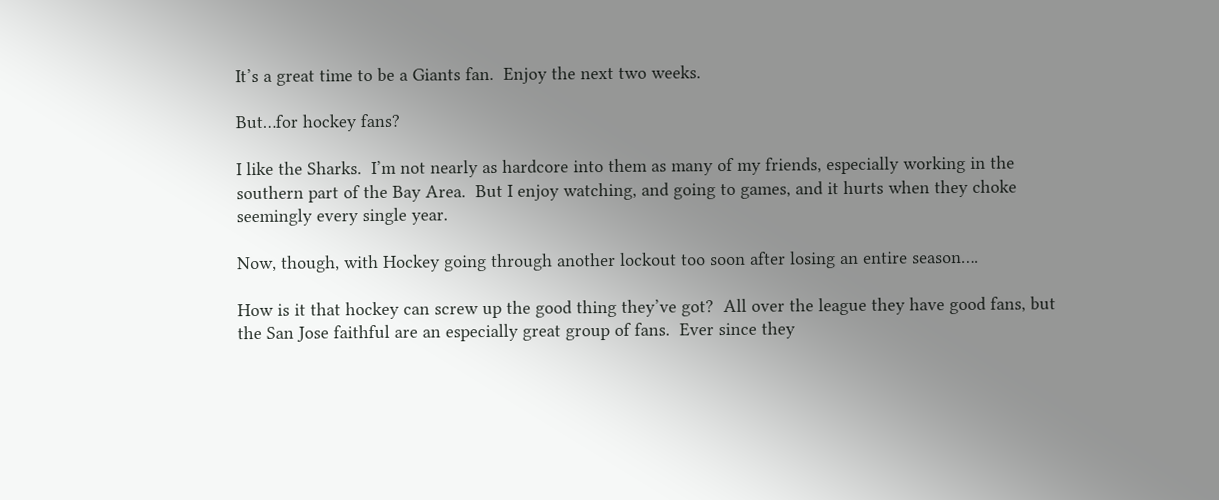It’s a great time to be a Giants fan.  Enjoy the next two weeks.

But…for hockey fans?

I like the Sharks.  I’m not nearly as hardcore into them as many of my friends, especially working in the southern part of the Bay Area.  But I enjoy watching, and going to games, and it hurts when they choke seemingly every single year.

Now, though, with Hockey going through another lockout too soon after losing an entire season….

How is it that hockey can screw up the good thing they’ve got?  All over the league they have good fans, but the San Jose faithful are an especially great group of fans.  Ever since they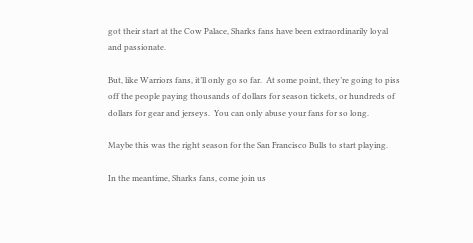got their start at the Cow Palace, Sharks fans have been extraordinarily loyal and passionate.

But, like Warriors fans, it’ll only go so far.  At some point, they’re going to piss off the people paying thousands of dollars for season tickets, or hundreds of dollars for gear and jerseys.  You can only abuse your fans for so long.

Maybe this was the right season for the San Francisco Bulls to start playing.

In the meantime, Sharks fans, come join us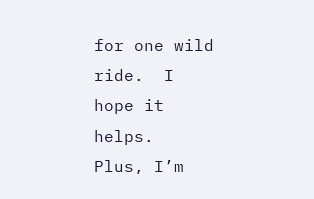for one wild ride.  I hope it helps.  Plus, I’m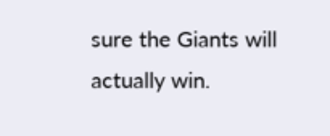sure the Giants will actually win.